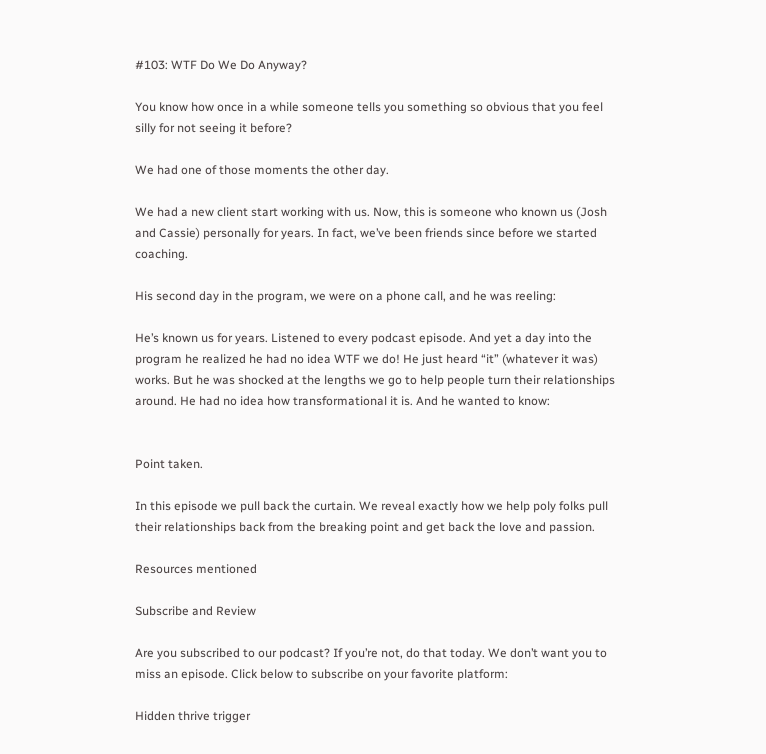#103: WTF Do We Do Anyway?

You know how once in a while someone tells you something so obvious that you feel silly for not seeing it before?

We had one of those moments the other day.

We had a new client start working with us. Now, this is someone who known us (Josh and Cassie) personally for years. In fact, we’ve been friends since before we started coaching.

His second day in the program, we were on a phone call, and he was reeling:

He’s known us for years. Listened to every podcast episode. And yet a day into the program he realized he had no idea WTF we do! He just heard “it” (whatever it was) works. But he was shocked at the lengths we go to help people turn their relationships around. He had no idea how transformational it is. And he wanted to know:


Point taken.

In this episode we pull back the curtain. We reveal exactly how we help poly folks pull their relationships back from the breaking point and get back the love and passion.

Resources mentioned

Subscribe and Review

Are you subscribed to our podcast? If you’re not, do that today. We don’t want you to miss an episode. Click below to subscribe on your favorite platform:

Hidden thrive trigger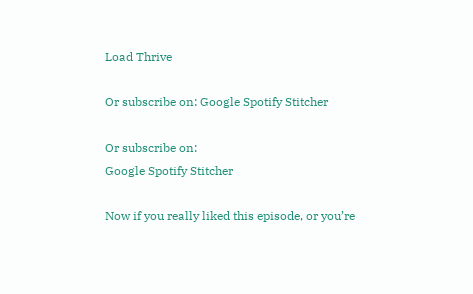Load Thrive

Or subscribe on: Google Spotify Stitcher

Or subscribe on:
Google Spotify Stitcher

Now if you really liked this episode, or you’re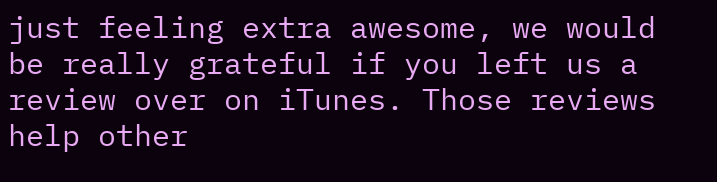just feeling extra awesome, we would be really grateful if you left us a review over on iTunes. Those reviews help other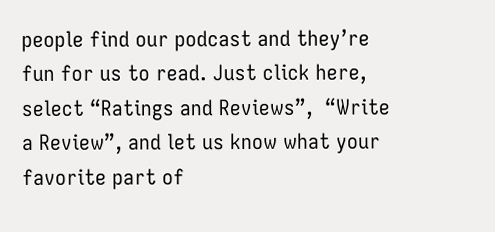people find our podcast and they’re fun for us to read. Just click here, select “Ratings and Reviews”,  “Write a Review”, and let us know what your favorite part of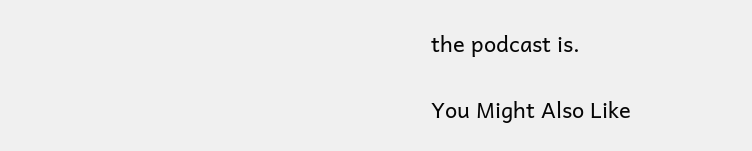the podcast is.

You Might Also Like